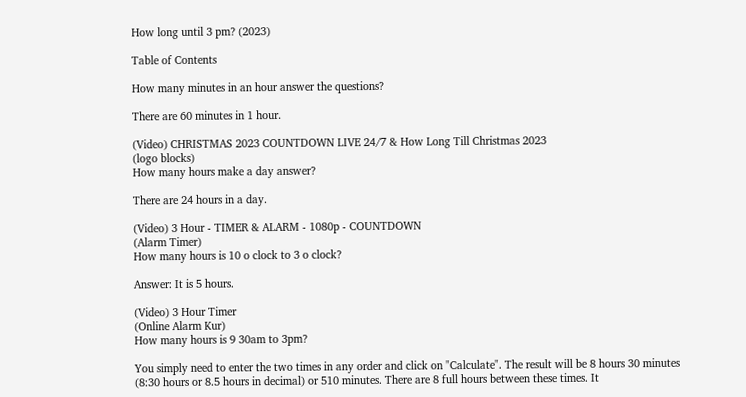How long until 3 pm? (2023)

Table of Contents

How many minutes in an hour answer the questions?

There are 60 minutes in 1 hour.

(Video) CHRISTMAS 2023 COUNTDOWN LIVE 24/7 & How Long Till Christmas 2023
(logo blocks)
How many hours make a day answer?

There are 24 hours in a day.

(Video) 3 Hour - TIMER & ALARM - 1080p - COUNTDOWN
(Alarm Timer)
How many hours is 10 o clock to 3 o clock?

Answer: It is 5 hours.

(Video) 3 Hour Timer
(Online Alarm Kur)
How many hours is 9 30am to 3pm?

You simply need to enter the two times in any order and click on "Calculate". The result will be 8 hours 30 minutes (8:30 hours or 8.5 hours in decimal) or 510 minutes. There are 8 full hours between these times. It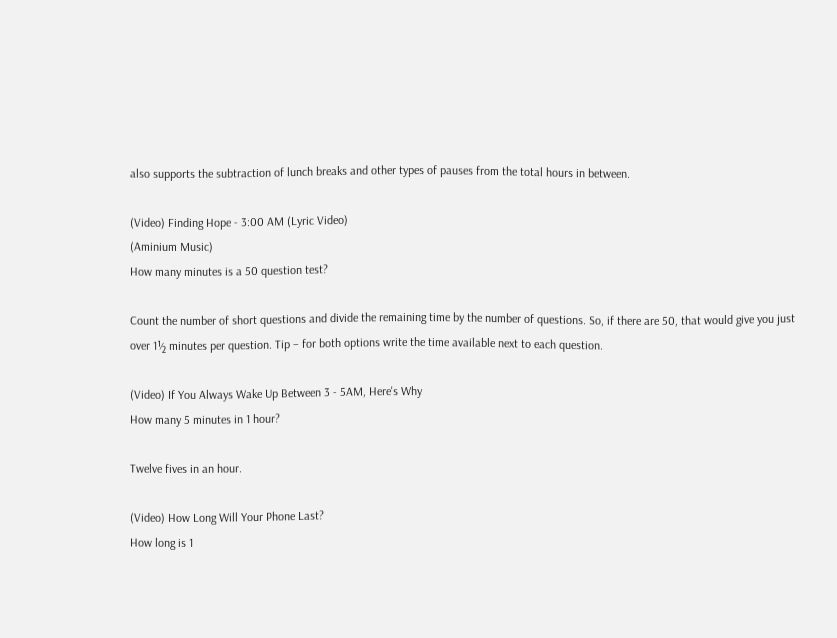also supports the subtraction of lunch breaks and other types of pauses from the total hours in between.

(Video) Finding Hope - 3:00 AM (Lyric Video)
(Aminium Music)
How many minutes is a 50 question test?

Count the number of short questions and divide the remaining time by the number of questions. So, if there are 50, that would give you just over 1½ minutes per question. Tip – for both options write the time available next to each question.

(Video) If You Always Wake Up Between 3 - 5AM, Here's Why
How many 5 minutes in 1 hour?

Twelve fives in an hour.

(Video) How Long Will Your Phone Last?
How long is 1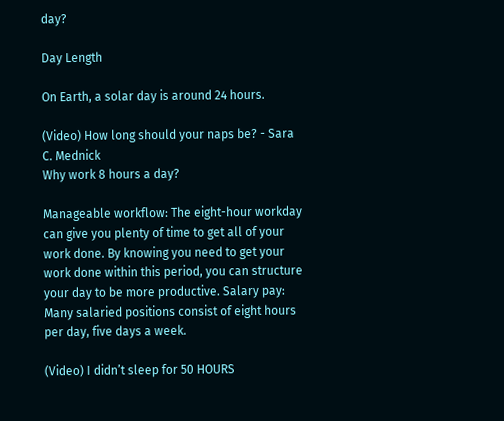day?

Day Length

On Earth, a solar day is around 24 hours.

(Video) How long should your naps be? - Sara C. Mednick
Why work 8 hours a day?

Manageable workflow: The eight-hour workday can give you plenty of time to get all of your work done. By knowing you need to get your work done within this period, you can structure your day to be more productive. Salary pay: Many salaried positions consist of eight hours per day, five days a week.

(Video) I didn’t sleep for 50 HOURS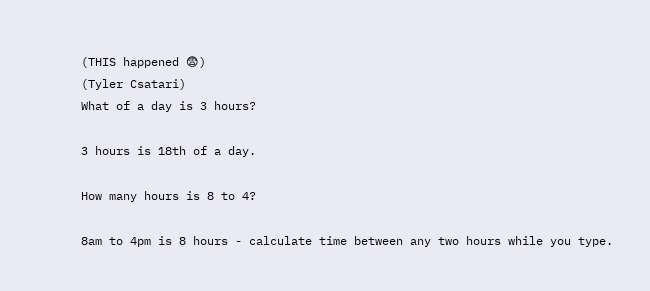(THIS happened 😨)
(Tyler Csatari)
What of a day is 3 hours?

3 hours is 18th of a day.

How many hours is 8 to 4?

8am to 4pm is 8 hours - calculate time between any two hours while you type.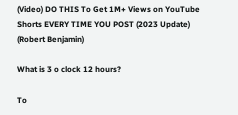(Video) DO THIS To Get 1M+ Views on YouTube Shorts EVERY TIME YOU POST (2023 Update)
(Robert Benjamin)

What is 3 o clock 12 hours?

To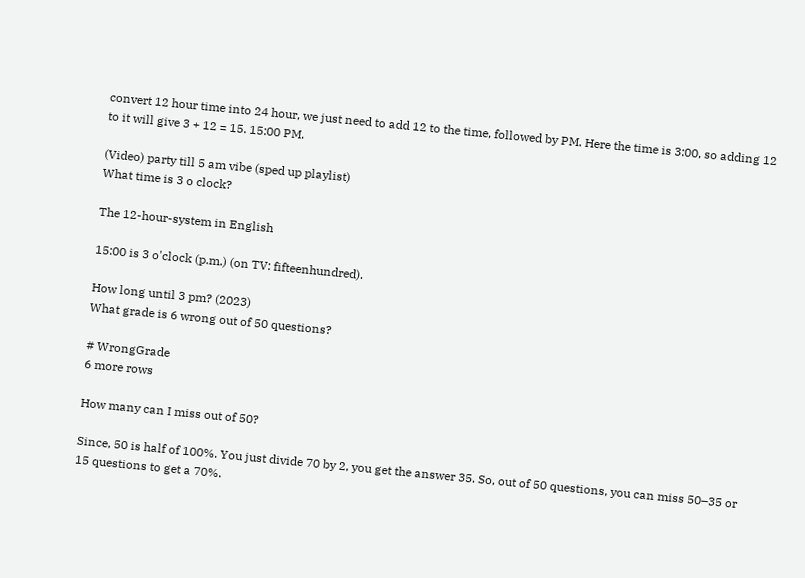convert 12 hour time into 24 hour, we just need to add 12 to the time, followed by PM. Here the time is 3:00, so adding 12 to it will give 3 + 12 = 15. 15:00 PM.

(Video) party till 5 am vibe (sped up playlist)
What time is 3 o clock?

The 12-hour-system in English

15:00 is 3 o'clock (p.m.) (on TV: fifteenhundred).

How long until 3 pm? (2023)
What grade is 6 wrong out of 50 questions?

# WrongGrade
6 more rows

How many can I miss out of 50?

Since, 50 is half of 100%. You just divide 70 by 2, you get the answer 35. So, out of 50 questions, you can miss 50–35 or 15 questions to get a 70%.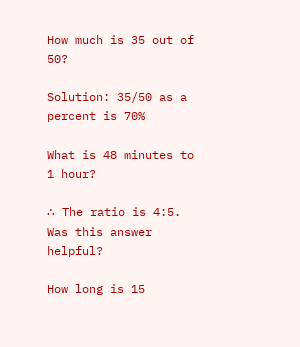How much is 35 out of 50?

Solution: 35/50 as a percent is 70%

What is 48 minutes to 1 hour?

∴ The ratio is 4:5. Was this answer helpful?

How long is 15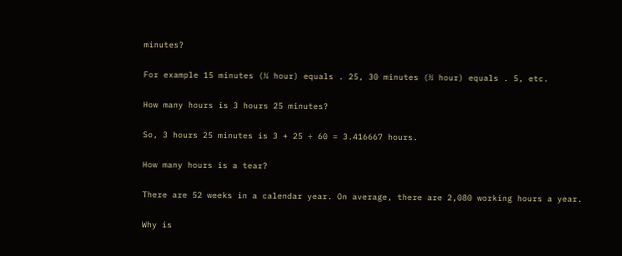minutes?

For example 15 minutes (¼ hour) equals . 25, 30 minutes (½ hour) equals . 5, etc.

How many hours is 3 hours 25 minutes?

So, 3 hours 25 minutes is 3 + 25 ÷ 60 = 3.416667 hours.

How many hours is a tear?

There are 52 weeks in a calendar year. On average, there are 2,080 working hours a year.

Why is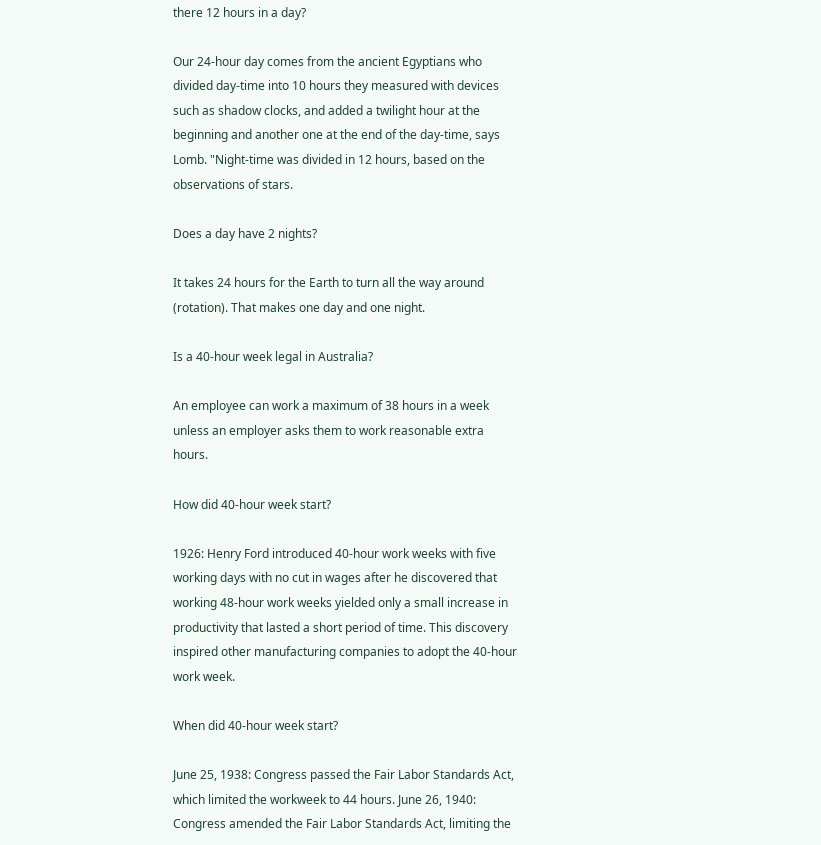there 12 hours in a day?

Our 24-hour day comes from the ancient Egyptians who divided day-time into 10 hours they measured with devices such as shadow clocks, and added a twilight hour at the beginning and another one at the end of the day-time, says Lomb. "Night-time was divided in 12 hours, based on the observations of stars.

Does a day have 2 nights?

It takes 24 hours for the Earth to turn all the way around (rotation). That makes one day and one night.

Is a 40-hour week legal in Australia?

An employee can work a maximum of 38 hours in a week unless an employer asks them to work reasonable extra hours.

How did 40-hour week start?

1926: Henry Ford introduced 40-hour work weeks with five working days with no cut in wages after he discovered that working 48-hour work weeks yielded only a small increase in productivity that lasted a short period of time. This discovery inspired other manufacturing companies to adopt the 40-hour work week.

When did 40-hour week start?

June 25, 1938: Congress passed the Fair Labor Standards Act, which limited the workweek to 44 hours. June 26, 1940: Congress amended the Fair Labor Standards Act, limiting the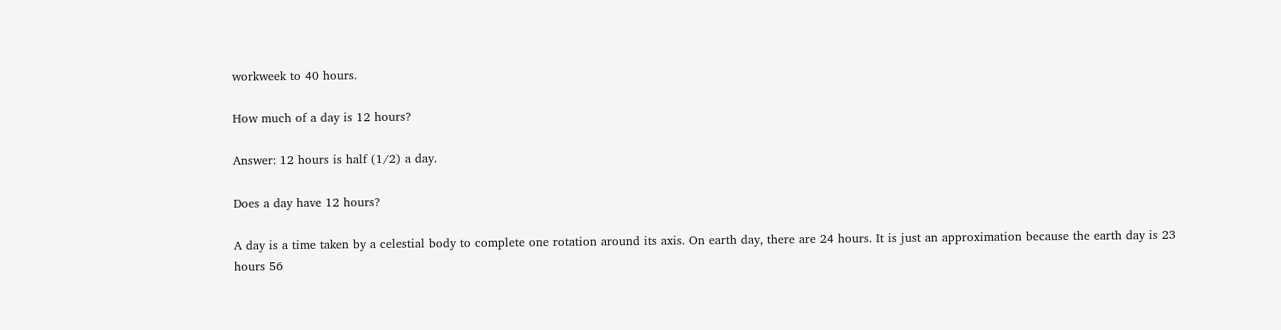workweek to 40 hours.

How much of a day is 12 hours?

Answer: 12 hours is half (1/2) a day.

Does a day have 12 hours?

A day is a time taken by a celestial body to complete one rotation around its axis. On earth day, there are 24 hours. It is just an approximation because the earth day is 23 hours 56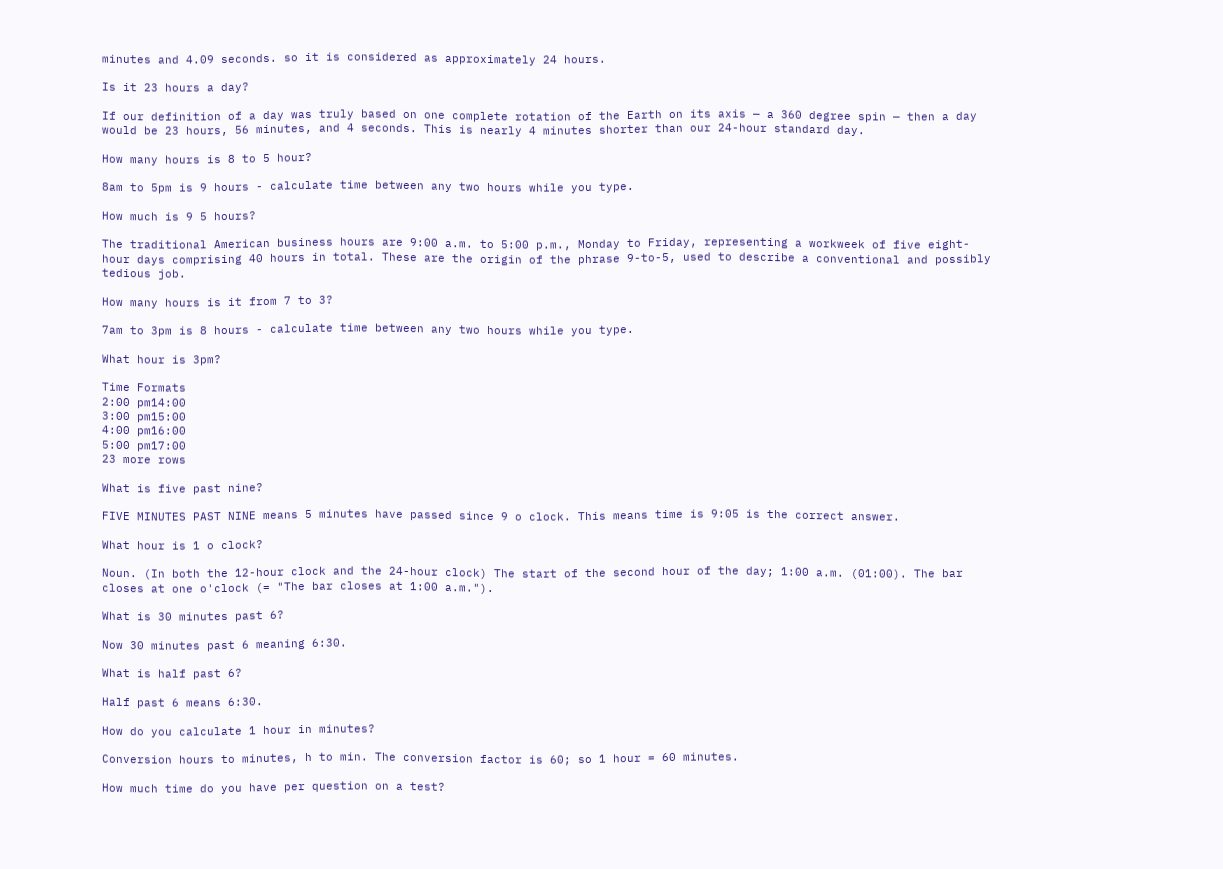minutes and 4.09 seconds. so it is considered as approximately 24 hours.

Is it 23 hours a day?

If our definition of a day was truly based on one complete rotation of the Earth on its axis — a 360 degree spin — then a day would be 23 hours, 56 minutes, and 4 seconds. This is nearly 4 minutes shorter than our 24-hour standard day.

How many hours is 8 to 5 hour?

8am to 5pm is 9 hours - calculate time between any two hours while you type.

How much is 9 5 hours?

The traditional American business hours are 9:00 a.m. to 5:00 p.m., Monday to Friday, representing a workweek of five eight-hour days comprising 40 hours in total. These are the origin of the phrase 9-to-5, used to describe a conventional and possibly tedious job.

How many hours is it from 7 to 3?

7am to 3pm is 8 hours - calculate time between any two hours while you type.

What hour is 3pm?

Time Formats
2:00 pm14:00
3:00 pm15:00
4:00 pm16:00
5:00 pm17:00
23 more rows

What is five past nine?

FIVE MINUTES PAST NINE means 5 minutes have passed since 9 o clock. This means time is 9:05 is the correct answer.

What hour is 1 o clock?

Noun. (In both the 12-hour clock and the 24-hour clock) The start of the second hour of the day; 1:00 a.m. (01:00). The bar closes at one o'clock (= "The bar closes at 1:00 a.m.").

What is 30 minutes past 6?

Now 30 minutes past 6 meaning 6:30.

What is half past 6?

Half past 6 means 6:30.

How do you calculate 1 hour in minutes?

Conversion hours to minutes, h to min. The conversion factor is 60; so 1 hour = 60 minutes.

How much time do you have per question on a test?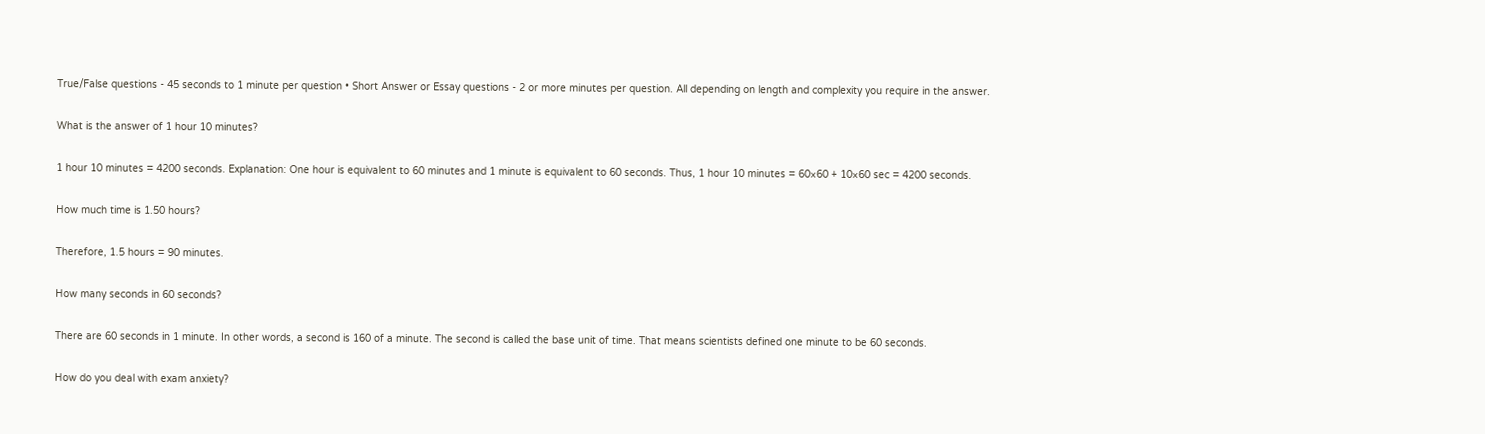True/False questions - 45 seconds to 1 minute per question • Short Answer or Essay questions - 2 or more minutes per question. All depending on length and complexity you require in the answer.

What is the answer of 1 hour 10 minutes?

1 hour 10 minutes = 4200 seconds. Explanation: One hour is equivalent to 60 minutes and 1 minute is equivalent to 60 seconds. Thus, 1 hour 10 minutes = 60×60 + 10×60 sec = 4200 seconds.

How much time is 1.50 hours?

Therefore, 1.5 hours = 90 minutes.

How many seconds in 60 seconds?

There are 60 seconds in 1 minute. In other words, a second is 160 of a minute. The second is called the base unit of time. That means scientists defined one minute to be 60 seconds.

How do you deal with exam anxiety?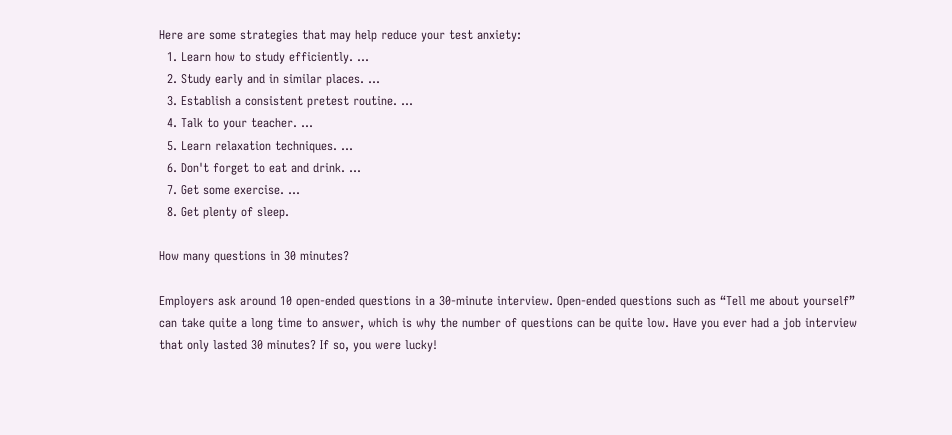Here are some strategies that may help reduce your test anxiety:
  1. Learn how to study efficiently. ...
  2. Study early and in similar places. ...
  3. Establish a consistent pretest routine. ...
  4. Talk to your teacher. ...
  5. Learn relaxation techniques. ...
  6. Don't forget to eat and drink. ...
  7. Get some exercise. ...
  8. Get plenty of sleep.

How many questions in 30 minutes?

Employers ask around 10 open-ended questions in a 30-minute interview. Open-ended questions such as “Tell me about yourself” can take quite a long time to answer, which is why the number of questions can be quite low. Have you ever had a job interview that only lasted 30 minutes? If so, you were lucky!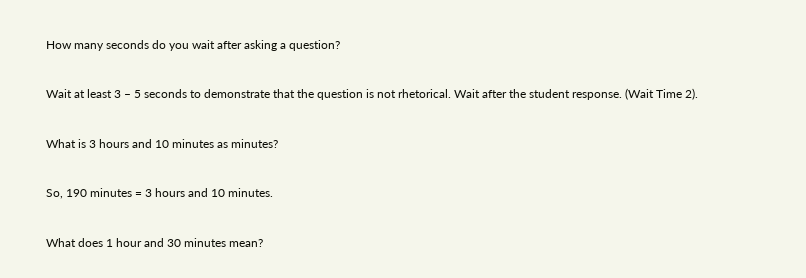How many seconds do you wait after asking a question?

Wait at least 3 – 5 seconds to demonstrate that the question is not rhetorical. Wait after the student response. (Wait Time 2).

What is 3 hours and 10 minutes as minutes?

So, 190 minutes = 3 hours and 10 minutes.

What does 1 hour and 30 minutes mean?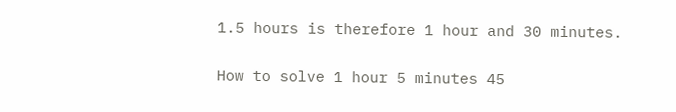1.5 hours is therefore 1 hour and 30 minutes.

How to solve 1 hour 5 minutes 45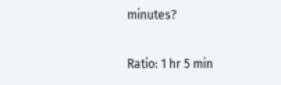minutes?

Ratio: 1 hr 5 min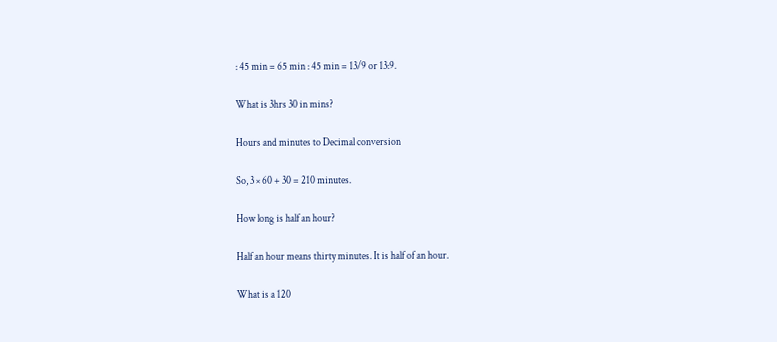: 45 min = 65 min : 45 min = 13/9 or 13:9.

What is 3hrs 30 in mins?

Hours and minutes to Decimal conversion

So, 3 × 60 + 30 = 210 minutes.

How long is half an hour?

Half an hour means thirty minutes. It is half of an hour.

What is a 120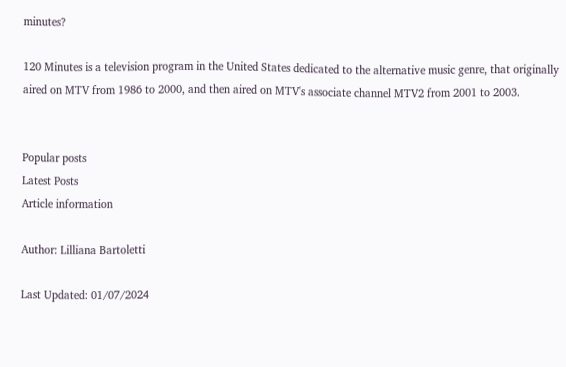minutes?

120 Minutes is a television program in the United States dedicated to the alternative music genre, that originally aired on MTV from 1986 to 2000, and then aired on MTV's associate channel MTV2 from 2001 to 2003.


Popular posts
Latest Posts
Article information

Author: Lilliana Bartoletti

Last Updated: 01/07/2024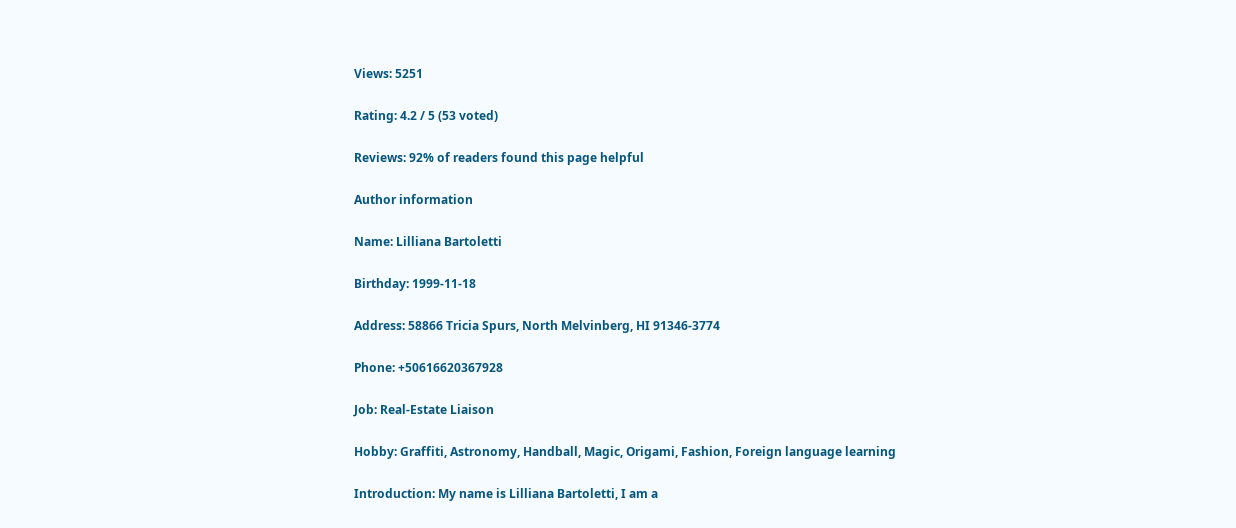Views: 5251

Rating: 4.2 / 5 (53 voted)

Reviews: 92% of readers found this page helpful

Author information

Name: Lilliana Bartoletti

Birthday: 1999-11-18

Address: 58866 Tricia Spurs, North Melvinberg, HI 91346-3774

Phone: +50616620367928

Job: Real-Estate Liaison

Hobby: Graffiti, Astronomy, Handball, Magic, Origami, Fashion, Foreign language learning

Introduction: My name is Lilliana Bartoletti, I am a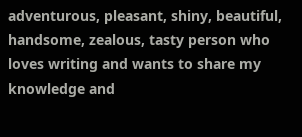adventurous, pleasant, shiny, beautiful, handsome, zealous, tasty person who loves writing and wants to share my knowledge and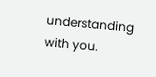understanding with you.